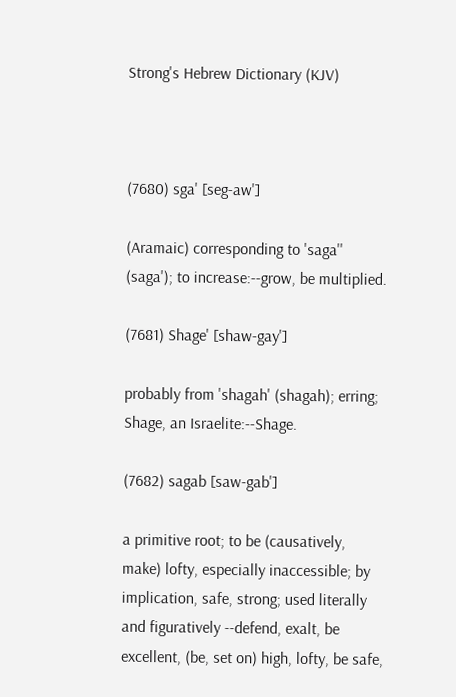Strong's Hebrew Dictionary (KJV)



(7680) sga' [seg-aw']

(Aramaic) corresponding to 'saga'' (saga'); to increase:--grow, be multiplied.

(7681) Shage' [shaw-gay']

probably from 'shagah' (shagah); erring; Shage, an Israelite:--Shage.

(7682) sagab [saw-gab']

a primitive root; to be (causatively, make) lofty, especially inaccessible; by implication, safe, strong; used literally and figuratively --defend, exalt, be excellent, (be, set on) high, lofty, be safe,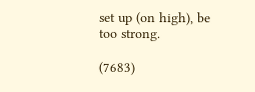set up (on high), be too strong.

(7683)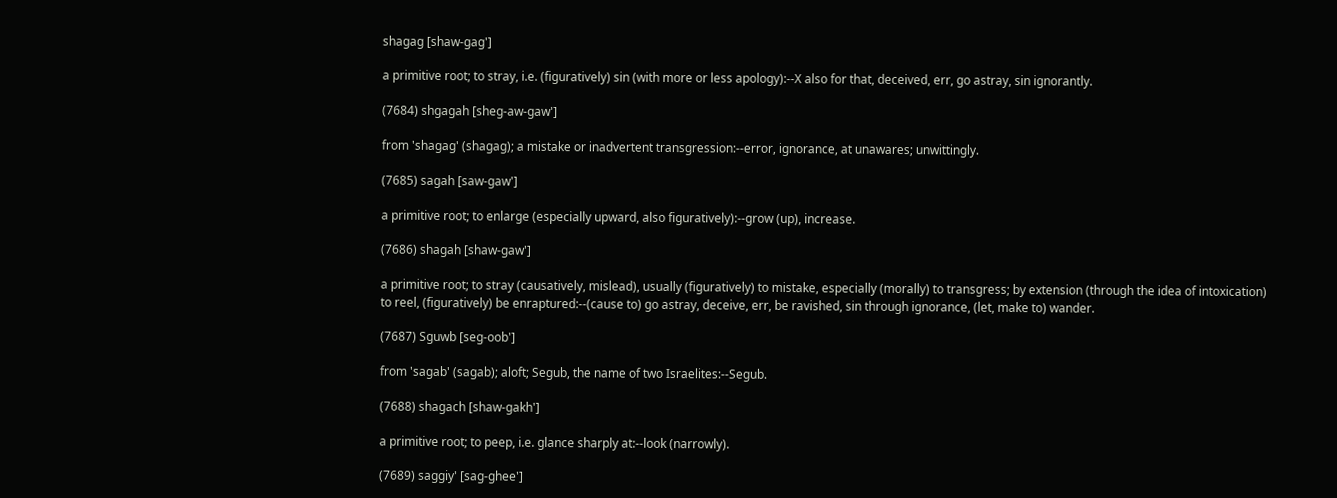shagag [shaw-gag']

a primitive root; to stray, i.e. (figuratively) sin (with more or less apology):--X also for that, deceived, err, go astray, sin ignorantly.

(7684) shgagah [sheg-aw-gaw']

from 'shagag' (shagag); a mistake or inadvertent transgression:--error, ignorance, at unawares; unwittingly.

(7685) sagah [saw-gaw']

a primitive root; to enlarge (especially upward, also figuratively):--grow (up), increase.

(7686) shagah [shaw-gaw']

a primitive root; to stray (causatively, mislead), usually (figuratively) to mistake, especially (morally) to transgress; by extension (through the idea of intoxication) to reel, (figuratively) be enraptured:--(cause to) go astray, deceive, err, be ravished, sin through ignorance, (let, make to) wander.

(7687) Sguwb [seg-oob']

from 'sagab' (sagab); aloft; Segub, the name of two Israelites:--Segub.

(7688) shagach [shaw-gakh']

a primitive root; to peep, i.e. glance sharply at:--look (narrowly).

(7689) saggiy' [sag-ghee']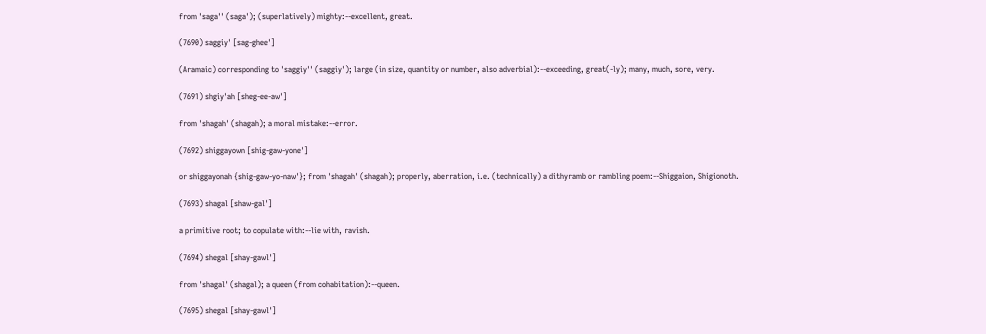from 'saga'' (saga'); (superlatively) mighty:--excellent, great.

(7690) saggiy' [sag-ghee']

(Aramaic) corresponding to 'saggiy'' (saggiy'); large (in size, quantity or number, also adverbial):--exceeding, great(-ly); many, much, sore, very.

(7691) shgiy'ah [sheg-ee-aw']

from 'shagah' (shagah); a moral mistake:--error.

(7692) shiggayown [shig-gaw-yone']

or shiggayonah {shig-gaw-yo-naw'}; from 'shagah' (shagah); properly, aberration, i.e. (technically) a dithyramb or rambling poem:--Shiggaion, Shigionoth.

(7693) shagal [shaw-gal']

a primitive root; to copulate with:--lie with, ravish.

(7694) shegal [shay-gawl']

from 'shagal' (shagal); a queen (from cohabitation):--queen.

(7695) shegal [shay-gawl']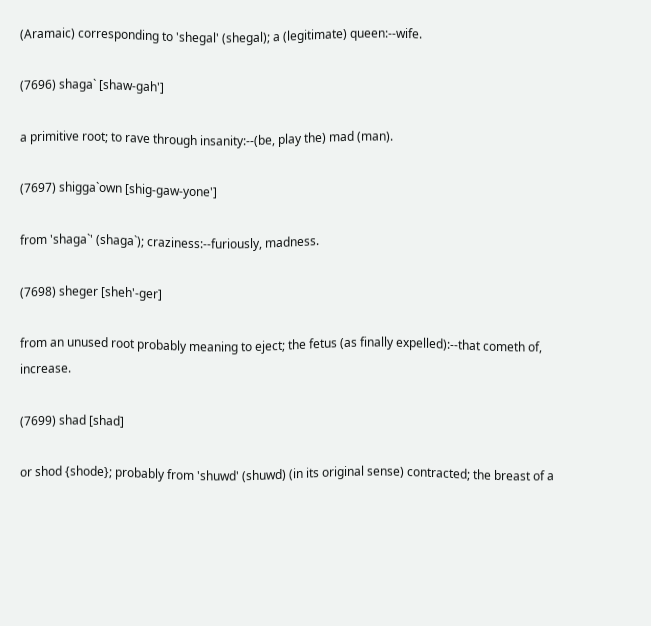(Aramaic) corresponding to 'shegal' (shegal); a (legitimate) queen:--wife.

(7696) shaga` [shaw-gah']

a primitive root; to rave through insanity:--(be, play the) mad (man).

(7697) shigga`own [shig-gaw-yone']

from 'shaga`' (shaga`); craziness:--furiously, madness.

(7698) sheger [sheh'-ger]

from an unused root probably meaning to eject; the fetus (as finally expelled):--that cometh of, increase.

(7699) shad [shad]

or shod {shode}; probably from 'shuwd' (shuwd) (in its original sense) contracted; the breast of a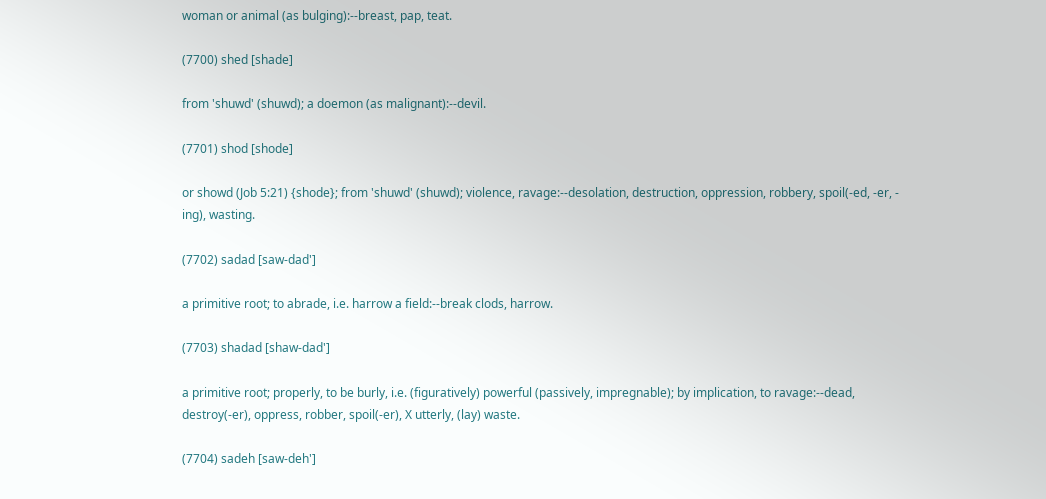woman or animal (as bulging):--breast, pap, teat.

(7700) shed [shade]

from 'shuwd' (shuwd); a doemon (as malignant):--devil.

(7701) shod [shode]

or showd (Job 5:21) {shode}; from 'shuwd' (shuwd); violence, ravage:--desolation, destruction, oppression, robbery, spoil(-ed, -er, - ing), wasting.

(7702) sadad [saw-dad']

a primitive root; to abrade, i.e. harrow a field:--break clods, harrow.

(7703) shadad [shaw-dad']

a primitive root; properly, to be burly, i.e. (figuratively) powerful (passively, impregnable); by implication, to ravage:--dead, destroy(-er), oppress, robber, spoil(-er), X utterly, (lay) waste.

(7704) sadeh [saw-deh']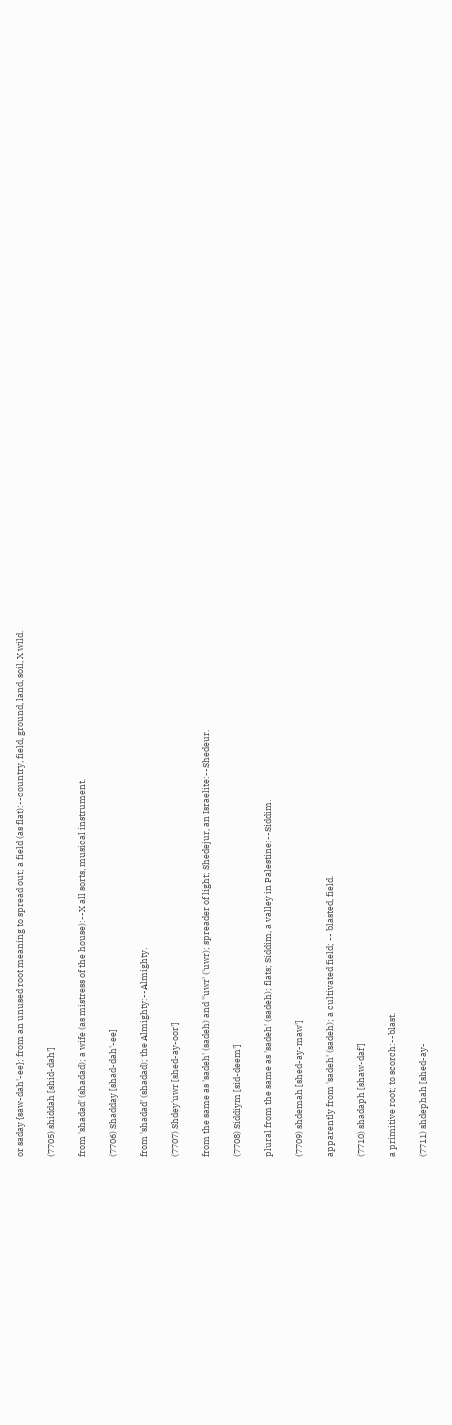or saday {saw-dah'-ee}; from an unused root meaning to spread out; a field (as flat):--country, field, ground, land, soil, X wild.

(7705) shiddah [shid-dah']

from 'shadad' (shadad); a wife (as mistress of the house):--X all sorts, musical instrument.

(7706) Shadday [shad-dah'-ee]

from 'shadad' (shadad); the Almighty:--Almighty.

(7707) Shdey'uwr [shed-ay-oor']

from the same as 'sadeh' (sadeh) and ''uwr' ('uwr); spreader of light; Shedejur, an Israelite:--Shedeur.

(7708) Siddiym [sid-deem']

plural from the same as 'sadeh' (sadeh); flats; Siddim, a valley in Palestine:--Siddim.

(7709) shdemah [shed-ay-maw']

apparently from 'sadeh' (sadeh); a cultivated field; -- blasted, field.

(7710) shadaph [shaw-daf']

a primitive root; to scorch:--blast.

(7711) shdephah [shed-ay-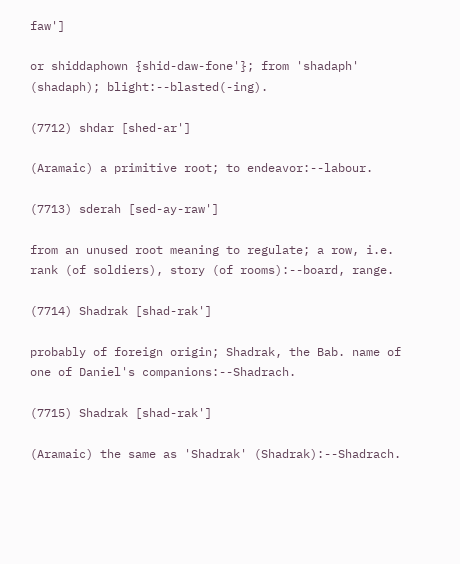faw']

or shiddaphown {shid-daw-fone'}; from 'shadaph' (shadaph); blight:--blasted(-ing).

(7712) shdar [shed-ar']

(Aramaic) a primitive root; to endeavor:--labour.

(7713) sderah [sed-ay-raw']

from an unused root meaning to regulate; a row, i.e. rank (of soldiers), story (of rooms):--board, range.

(7714) Shadrak [shad-rak']

probably of foreign origin; Shadrak, the Bab. name of one of Daniel's companions:--Shadrach.

(7715) Shadrak [shad-rak']

(Aramaic) the same as 'Shadrak' (Shadrak):--Shadrach.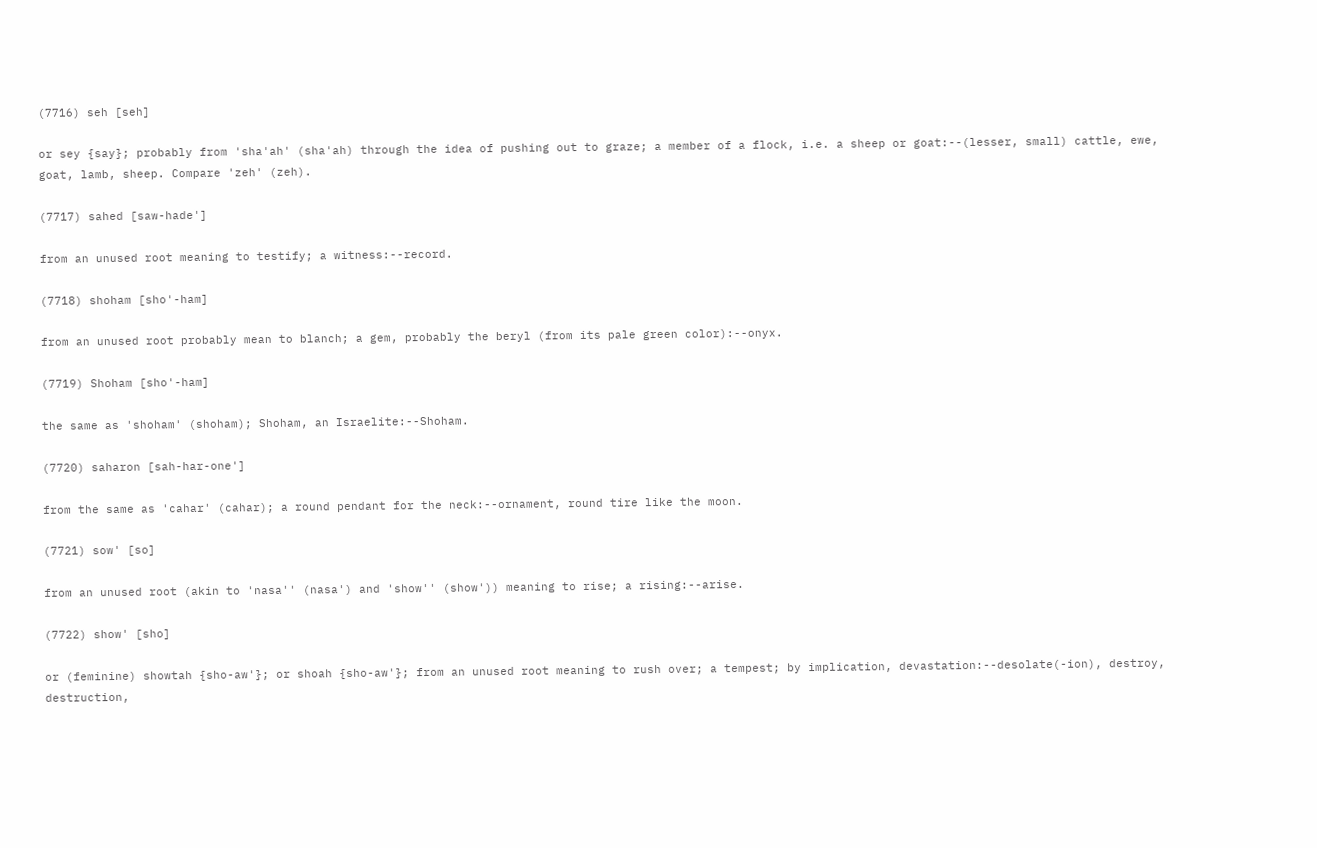(7716) seh [seh]

or sey {say}; probably from 'sha'ah' (sha'ah) through the idea of pushing out to graze; a member of a flock, i.e. a sheep or goat:--(lesser, small) cattle, ewe, goat, lamb, sheep. Compare 'zeh' (zeh).

(7717) sahed [saw-hade']

from an unused root meaning to testify; a witness:--record.

(7718) shoham [sho'-ham]

from an unused root probably mean to blanch; a gem, probably the beryl (from its pale green color):--onyx.

(7719) Shoham [sho'-ham]

the same as 'shoham' (shoham); Shoham, an Israelite:--Shoham.

(7720) saharon [sah-har-one']

from the same as 'cahar' (cahar); a round pendant for the neck:--ornament, round tire like the moon.

(7721) sow' [so]

from an unused root (akin to 'nasa'' (nasa') and 'show'' (show')) meaning to rise; a rising:--arise.

(7722) show' [sho]

or (feminine) showtah {sho-aw'}; or shoah {sho-aw'}; from an unused root meaning to rush over; a tempest; by implication, devastation:--desolate(-ion), destroy, destruction,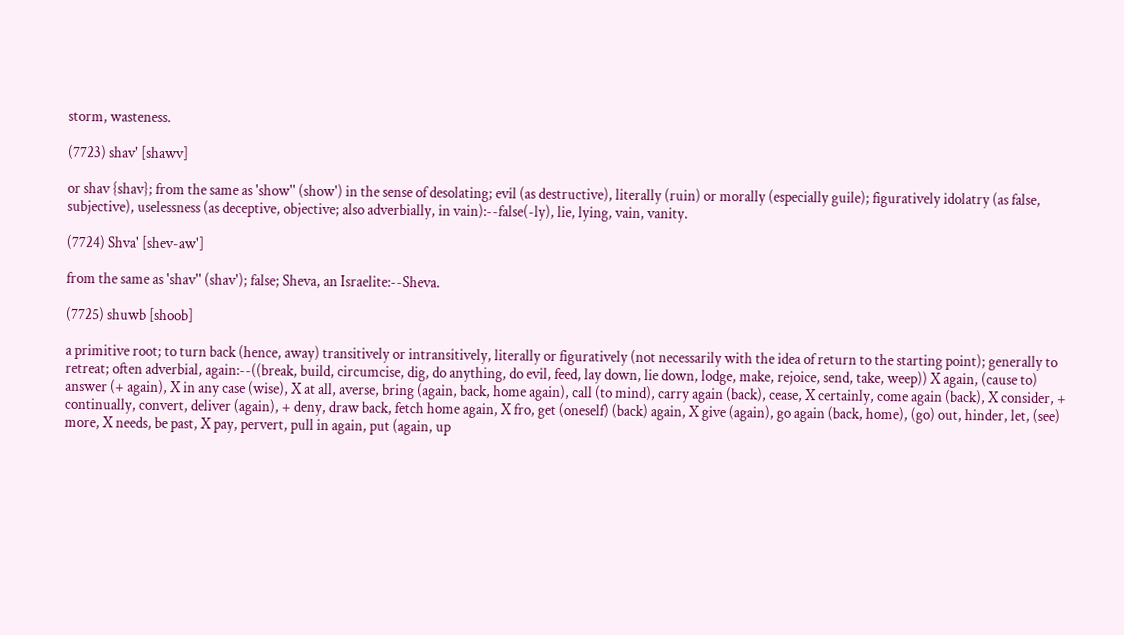storm, wasteness.

(7723) shav' [shawv]

or shav {shav}; from the same as 'show'' (show') in the sense of desolating; evil (as destructive), literally (ruin) or morally (especially guile); figuratively idolatry (as false, subjective), uselessness (as deceptive, objective; also adverbially, in vain):--false(-ly), lie, lying, vain, vanity.

(7724) Shva' [shev-aw']

from the same as 'shav'' (shav'); false; Sheva, an Israelite:--Sheva.

(7725) shuwb [shoob]

a primitive root; to turn back (hence, away) transitively or intransitively, literally or figuratively (not necessarily with the idea of return to the starting point); generally to retreat; often adverbial, again:--((break, build, circumcise, dig, do anything, do evil, feed, lay down, lie down, lodge, make, rejoice, send, take, weep)) X again, (cause to) answer (+ again), X in any case (wise), X at all, averse, bring (again, back, home again), call (to mind), carry again (back), cease, X certainly, come again (back), X consider, + continually, convert, deliver (again), + deny, draw back, fetch home again, X fro, get (oneself) (back) again, X give (again), go again (back, home), (go) out, hinder, let, (see) more, X needs, be past, X pay, pervert, pull in again, put (again, up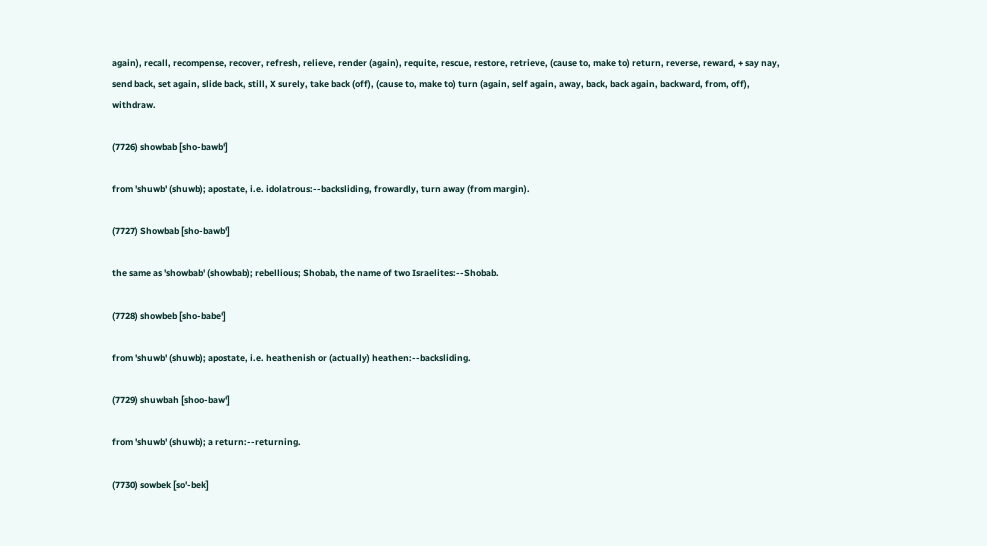again), recall, recompense, recover, refresh, relieve, render (again), requite, rescue, restore, retrieve, (cause to, make to) return, reverse, reward, + say nay, send back, set again, slide back, still, X surely, take back (off), (cause to, make to) turn (again, self again, away, back, back again, backward, from, off), withdraw.

(7726) showbab [sho-bawb']

from 'shuwb' (shuwb); apostate, i.e. idolatrous:--backsliding, frowardly, turn away (from margin).

(7727) Showbab [sho-bawb']

the same as 'showbab' (showbab); rebellious; Shobab, the name of two Israelites:--Shobab.

(7728) showbeb [sho-babe']

from 'shuwb' (shuwb); apostate, i.e. heathenish or (actually) heathen:--backsliding.

(7729) shuwbah [shoo-baw']

from 'shuwb' (shuwb); a return:--returning.

(7730) sowbek [so'-bek]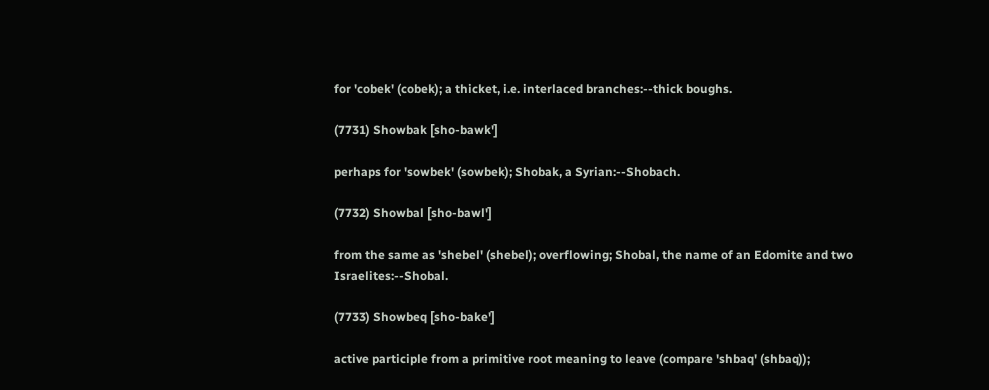for 'cobek' (cobek); a thicket, i.e. interlaced branches:--thick boughs.

(7731) Showbak [sho-bawk']

perhaps for 'sowbek' (sowbek); Shobak, a Syrian:--Shobach.

(7732) Showbal [sho-bawl']

from the same as 'shebel' (shebel); overflowing; Shobal, the name of an Edomite and two Israelites:--Shobal.

(7733) Showbeq [sho-bake']

active participle from a primitive root meaning to leave (compare 'shbaq' (shbaq));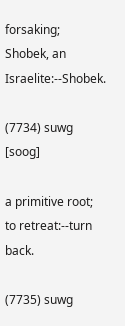forsaking; Shobek, an Israelite:--Shobek.

(7734) suwg [soog]

a primitive root; to retreat:--turn back.

(7735) suwg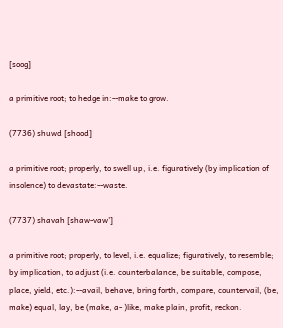[soog]

a primitive root; to hedge in:--make to grow.

(7736) shuwd [shood]

a primitive root; properly, to swell up, i.e. figuratively (by implication of insolence) to devastate:--waste.

(7737) shavah [shaw-vaw']

a primitive root; properly, to level, i.e. equalize; figuratively, to resemble; by implication, to adjust (i.e. counterbalance, be suitable, compose, place, yield, etc.):--avail, behave, bring forth, compare, countervail, (be, make) equal, lay, be (make, a- )like, make plain, profit, reckon.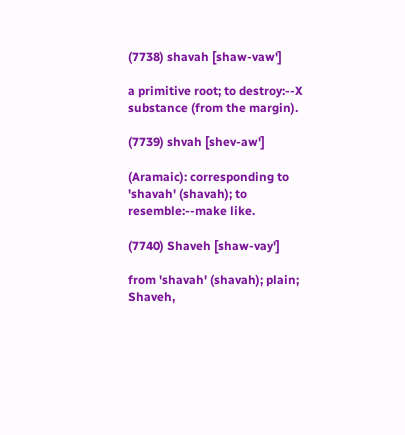(7738) shavah [shaw-vaw']

a primitive root; to destroy:--X substance (from the margin).

(7739) shvah [shev-aw']

(Aramaic): corresponding to 'shavah' (shavah); to resemble:--make like.

(7740) Shaveh [shaw-vay']

from 'shavah' (shavah); plain; Shaveh,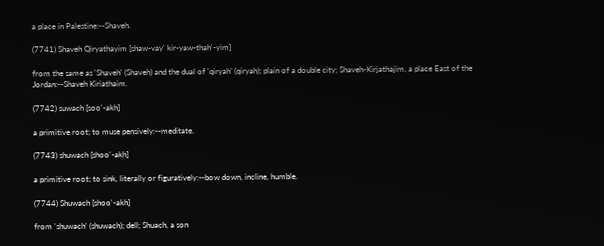a place in Palestine:--Shaveh.

(7741) Shaveh Qiryathayim [shaw-vay' kir-yaw-thah'-yim]

from the same as 'Shaveh' (Shaveh) and the dual of 'qiryah' (qiryah); plain of a double city; Shaveh-Kirjathajim, a place East of the Jordan:--Shaveh Kiriathaim.

(7742) suwach [soo'-akh]

a primitive root; to muse pensively:--meditate.

(7743) shuwach [shoo'-akh]

a primitive root; to sink, literally or figuratively:--bow down, incline, humble.

(7744) Shuwach [shoo'-akh]

from 'shuwach' (shuwach); dell; Shuach, a son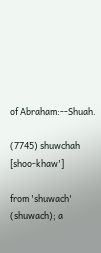of Abraham:--Shuah.

(7745) shuwchah [shoo-khaw']

from 'shuwach' (shuwach); a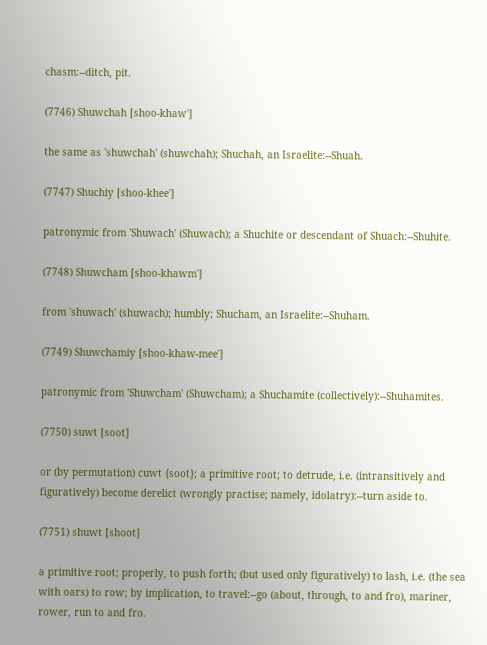chasm:--ditch, pit.

(7746) Shuwchah [shoo-khaw']

the same as 'shuwchah' (shuwchah); Shuchah, an Israelite:--Shuah.

(7747) Shuchiy [shoo-khee']

patronymic from 'Shuwach' (Shuwach); a Shuchite or descendant of Shuach:--Shuhite.

(7748) Shuwcham [shoo-khawm']

from 'shuwach' (shuwach); humbly; Shucham, an Israelite:--Shuham.

(7749) Shuwchamiy [shoo-khaw-mee']

patronymic from 'Shuwcham' (Shuwcham); a Shuchamite (collectively):--Shuhamites.

(7750) suwt [soot]

or (by permutation) cuwt {soot}; a primitive root; to detrude, i.e. (intransitively and figuratively) become derelict (wrongly practise; namely, idolatry):--turn aside to.

(7751) shuwt [shoot]

a primitive root; properly, to push forth; (but used only figuratively) to lash, i.e. (the sea with oars) to row; by implication, to travel:--go (about, through, to and fro), mariner, rower, run to and fro.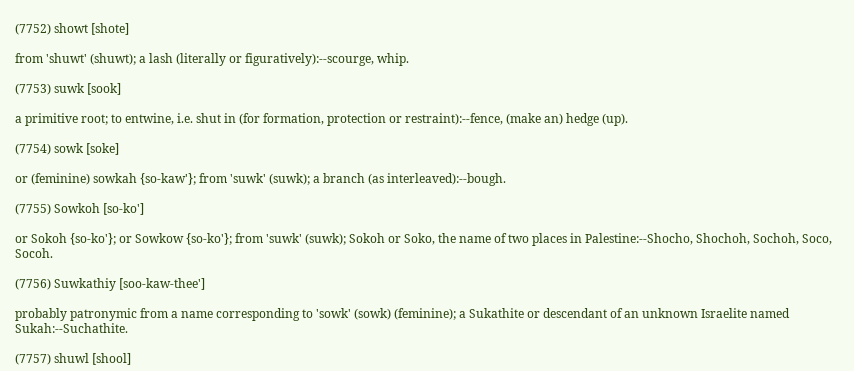(7752) showt [shote]

from 'shuwt' (shuwt); a lash (literally or figuratively):--scourge, whip.

(7753) suwk [sook]

a primitive root; to entwine, i.e. shut in (for formation, protection or restraint):--fence, (make an) hedge (up).

(7754) sowk [soke]

or (feminine) sowkah {so-kaw'}; from 'suwk' (suwk); a branch (as interleaved):--bough.

(7755) Sowkoh [so-ko']

or Sokoh {so-ko'}; or Sowkow {so-ko'}; from 'suwk' (suwk); Sokoh or Soko, the name of two places in Palestine:--Shocho, Shochoh, Sochoh, Soco, Socoh.

(7756) Suwkathiy [soo-kaw-thee']

probably patronymic from a name corresponding to 'sowk' (sowk) (feminine); a Sukathite or descendant of an unknown Israelite named Sukah:--Suchathite.

(7757) shuwl [shool]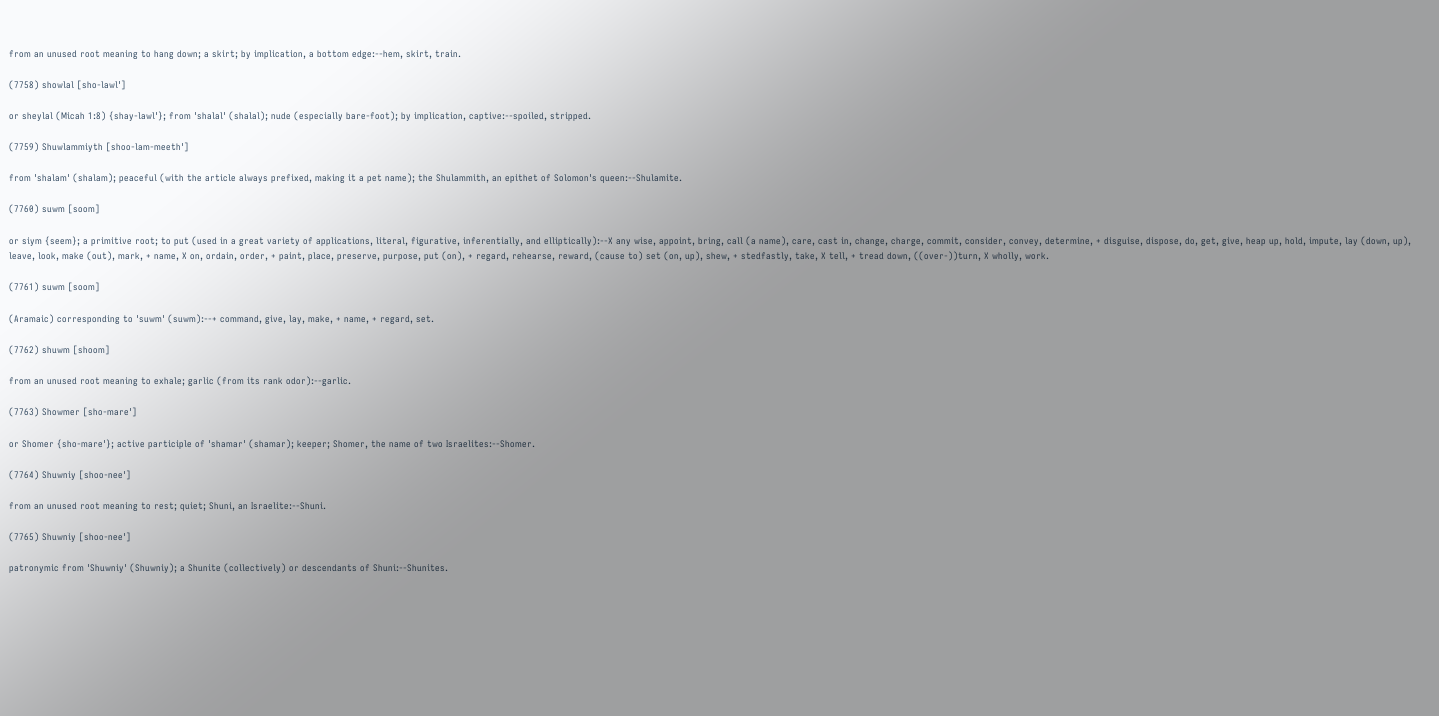from an unused root meaning to hang down; a skirt; by implication, a bottom edge:--hem, skirt, train.

(7758) showlal [sho-lawl']

or sheylal (Micah 1:8) {shay-lawl'}; from 'shalal' (shalal); nude (especially bare-foot); by implication, captive:--spoiled, stripped.

(7759) Shuwlammiyth [shoo-lam-meeth']

from 'shalam' (shalam); peaceful (with the article always prefixed, making it a pet name); the Shulammith, an epithet of Solomon's queen:--Shulamite.

(7760) suwm [soom]

or siym {seem}; a primitive root; to put (used in a great variety of applications, literal, figurative, inferentially, and elliptically):--X any wise, appoint, bring, call (a name), care, cast in, change, charge, commit, consider, convey, determine, + disguise, dispose, do, get, give, heap up, hold, impute, lay (down, up), leave, look, make (out), mark, + name, X on, ordain, order, + paint, place, preserve, purpose, put (on), + regard, rehearse, reward, (cause to) set (on, up), shew, + stedfastly, take, X tell, + tread down, ((over-))turn, X wholly, work.

(7761) suwm [soom]

(Aramaic) corresponding to 'suwm' (suwm):--+ command, give, lay, make, + name, + regard, set.

(7762) shuwm [shoom]

from an unused root meaning to exhale; garlic (from its rank odor):--garlic.

(7763) Showmer [sho-mare']

or Shomer {sho-mare'}; active participle of 'shamar' (shamar); keeper; Shomer, the name of two Israelites:--Shomer.

(7764) Shuwniy [shoo-nee']

from an unused root meaning to rest; quiet; Shuni, an Israelite:--Shuni.

(7765) Shuwniy [shoo-nee']

patronymic from 'Shuwniy' (Shuwniy); a Shunite (collectively) or descendants of Shuni:--Shunites.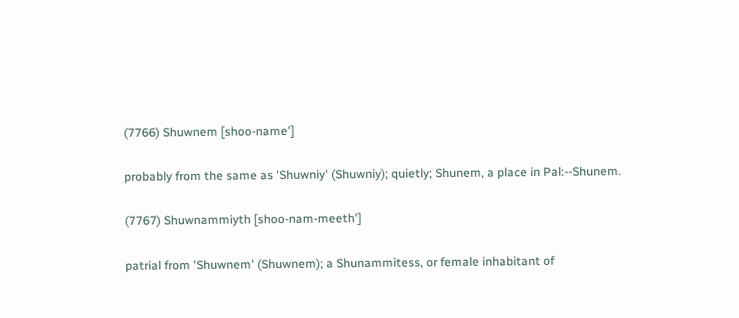(7766) Shuwnem [shoo-name']

probably from the same as 'Shuwniy' (Shuwniy); quietly; Shunem, a place in Pal:--Shunem.

(7767) Shuwnammiyth [shoo-nam-meeth']

patrial from 'Shuwnem' (Shuwnem); a Shunammitess, or female inhabitant of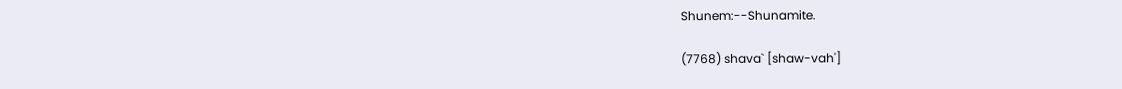Shunem:--Shunamite.

(7768) shava` [shaw-vah']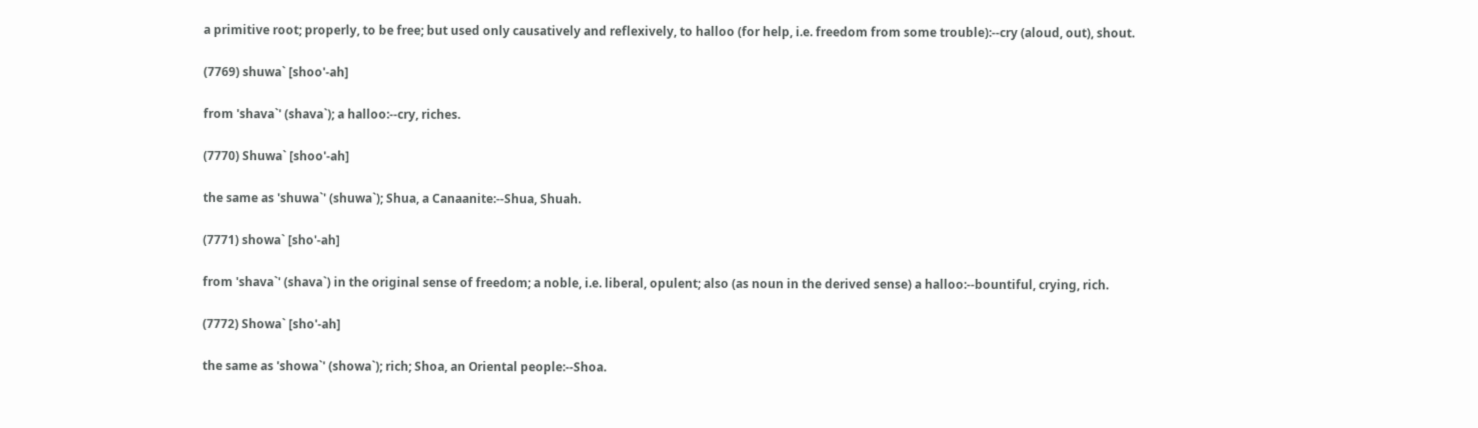a primitive root; properly, to be free; but used only causatively and reflexively, to halloo (for help, i.e. freedom from some trouble):--cry (aloud, out), shout.

(7769) shuwa` [shoo'-ah]

from 'shava`' (shava`); a halloo:--cry, riches.

(7770) Shuwa` [shoo'-ah]

the same as 'shuwa`' (shuwa`); Shua, a Canaanite:--Shua, Shuah.

(7771) showa` [sho'-ah]

from 'shava`' (shava`) in the original sense of freedom; a noble, i.e. liberal, opulent; also (as noun in the derived sense) a halloo:--bountiful, crying, rich.

(7772) Showa` [sho'-ah]

the same as 'showa`' (showa`); rich; Shoa, an Oriental people:--Shoa.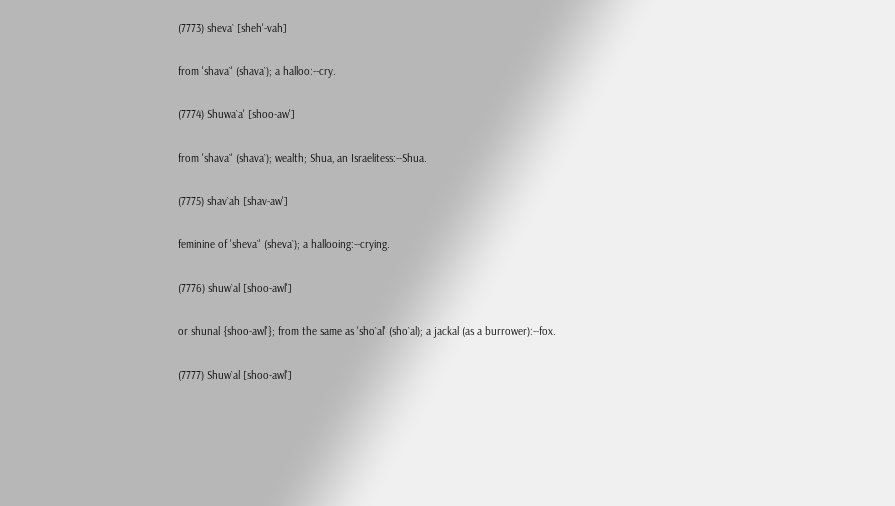(7773) sheva` [sheh'-vah]

from 'shava`' (shava`); a halloo:--cry.

(7774) Shuwa`a' [shoo-aw']

from 'shava`' (shava`); wealth; Shua, an Israelitess:--Shua.

(7775) shav`ah [shav-aw']

feminine of 'sheva`' (sheva`); a hallooing:--crying.

(7776) shuw`al [shoo-awl']

or shunal {shoo-awl'}; from the same as 'sho`al' (sho`al); a jackal (as a burrower):--fox.

(7777) Shuw`al [shoo-awl']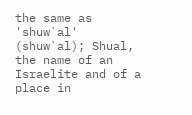the same as 'shuw`al' (shuw`al); Shual, the name of an Israelite and of a place in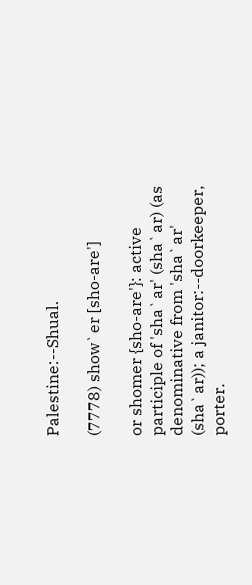Palestine:--Shual.

(7778) show`er [sho-are']

or shomer {sho-are'}: active participle of 'sha`ar' (sha`ar) (as denominative from 'sha`ar' (sha`ar)); a janitor:--doorkeeper, porter.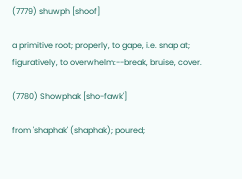(7779) shuwph [shoof]

a primitive root; properly, to gape, i.e. snap at; figuratively, to overwhelm:--break, bruise, cover.

(7780) Showphak [sho-fawk']

from 'shaphak' (shaphak); poured;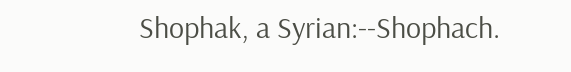Shophak, a Syrian:--Shophach.